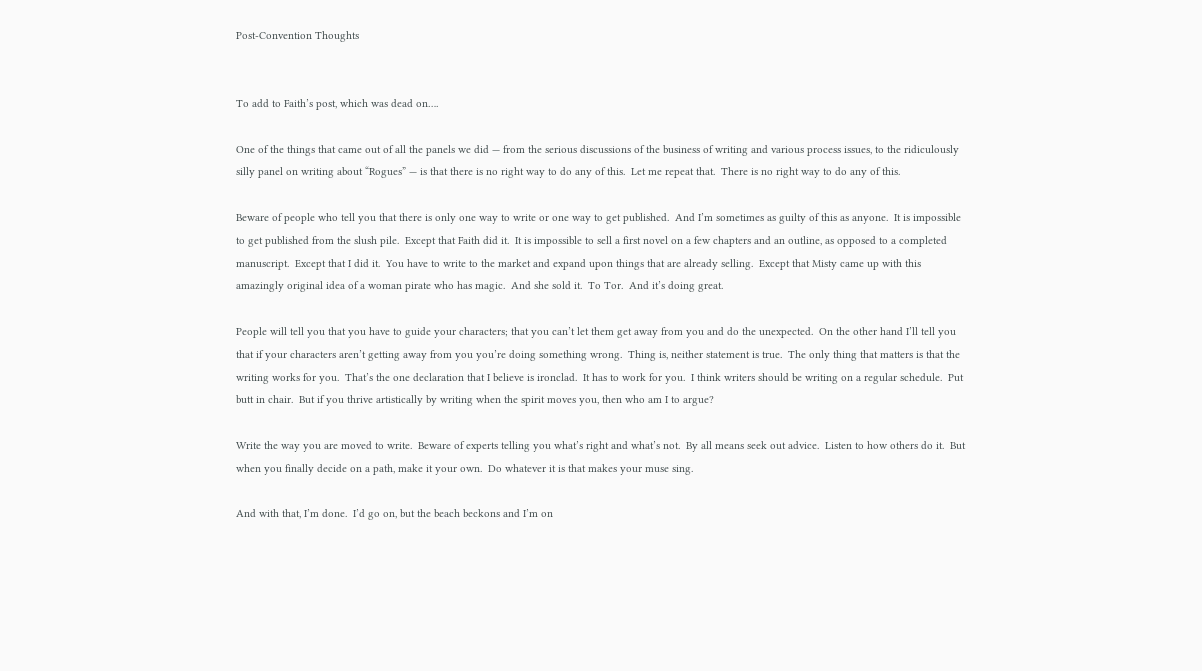Post-Convention Thoughts


To add to Faith’s post, which was dead on….

One of the things that came out of all the panels we did — from the serious discussions of the business of writing and various process issues, to the ridiculously silly panel on writing about “Rogues” — is that there is no right way to do any of this.  Let me repeat that.  There is no right way to do any of this.

Beware of people who tell you that there is only one way to write or one way to get published.  And I’m sometimes as guilty of this as anyone.  It is impossible to get published from the slush pile.  Except that Faith did it.  It is impossible to sell a first novel on a few chapters and an outline, as opposed to a completed manuscript.  Except that I did it.  You have to write to the market and expand upon things that are already selling.  Except that Misty came up with this amazingly original idea of a woman pirate who has magic.  And she sold it.  To Tor.  And it’s doing great.

People will tell you that you have to guide your characters; that you can’t let them get away from you and do the unexpected.  On the other hand I’ll tell you that if your characters aren’t getting away from you you’re doing something wrong.  Thing is, neither statement is true.  The only thing that matters is that the writing works for you.  That’s the one declaration that I believe is ironclad.  It has to work for you.  I think writers should be writing on a regular schedule.  Put butt in chair.  But if you thrive artistically by writing when the spirit moves you, then who am I to argue?

Write the way you are moved to write.  Beware of experts telling you what’s right and what’s not.  By all means seek out advice.  Listen to how others do it.  But when you finally decide on a path, make it your own.  Do whatever it is that makes your muse sing.

And with that, I’m done.  I’d go on, but the beach beckons and I’m on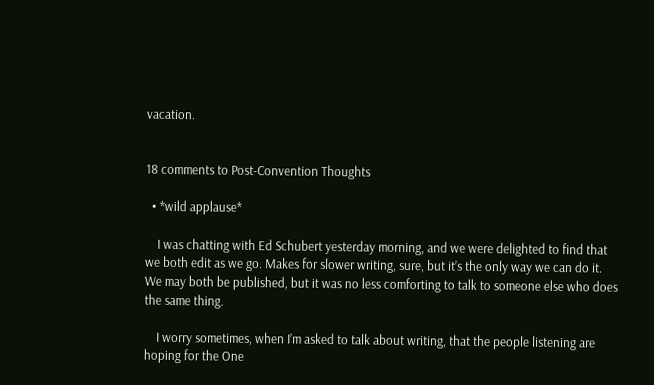vacation.


18 comments to Post-Convention Thoughts

  • *wild applause*

    I was chatting with Ed Schubert yesterday morning, and we were delighted to find that we both edit as we go. Makes for slower writing, sure, but it’s the only way we can do it. We may both be published, but it was no less comforting to talk to someone else who does the same thing.

    I worry sometimes, when I’m asked to talk about writing, that the people listening are hoping for the One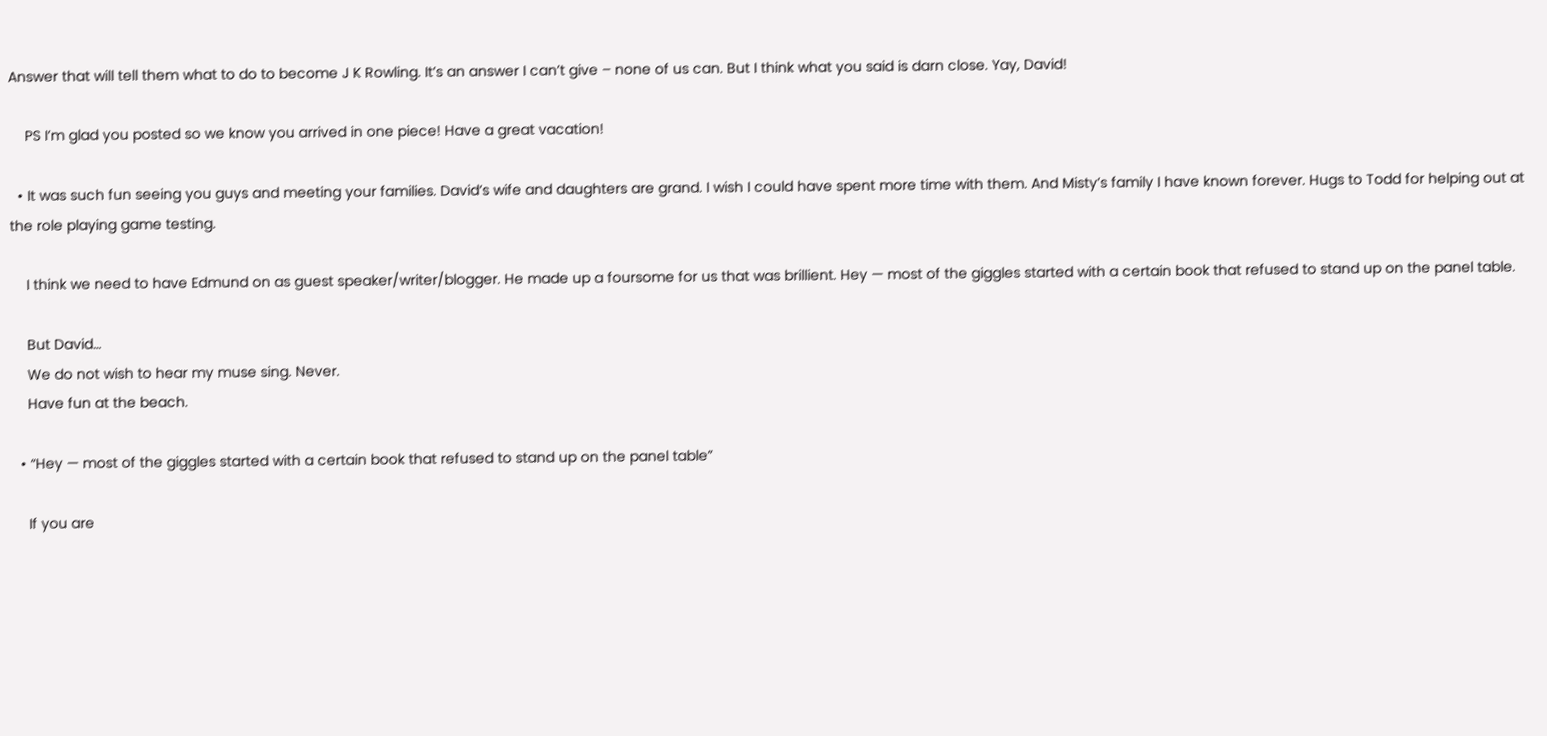Answer that will tell them what to do to become J K Rowling. It’s an answer I can’t give – none of us can. But I think what you said is darn close. Yay, David!

    PS I’m glad you posted so we know you arrived in one piece! Have a great vacation!

  • It was such fun seeing you guys and meeting your families. David’s wife and daughters are grand. I wish I could have spent more time with them. And Misty’s family I have known forever. Hugs to Todd for helping out at the role playing game testing.

    I think we need to have Edmund on as guest speaker/writer/blogger. He made up a foursome for us that was brillient. Hey — most of the giggles started with a certain book that refused to stand up on the panel table.

    But David…
    We do not wish to hear my muse sing. Never.
    Have fun at the beach.

  • “Hey — most of the giggles started with a certain book that refused to stand up on the panel table”

    If you are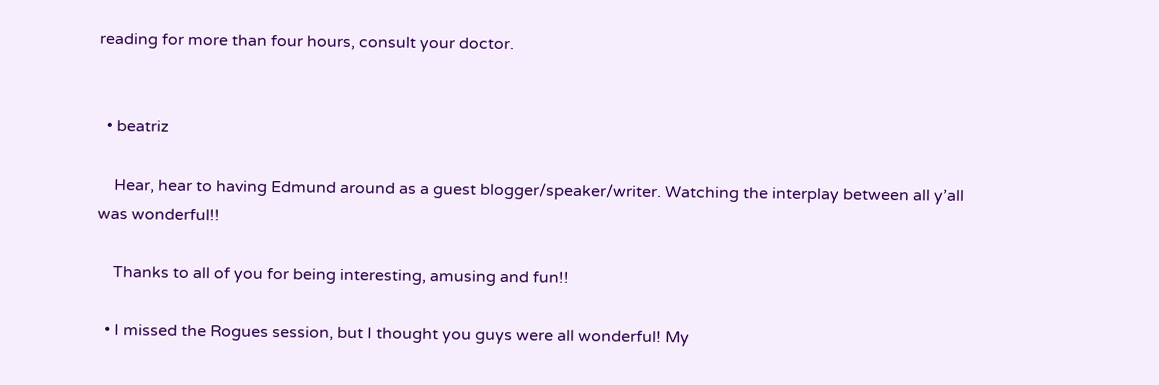reading for more than four hours, consult your doctor.


  • beatriz

    Hear, hear to having Edmund around as a guest blogger/speaker/writer. Watching the interplay between all y’all was wonderful!!

    Thanks to all of you for being interesting, amusing and fun!!

  • I missed the Rogues session, but I thought you guys were all wonderful! My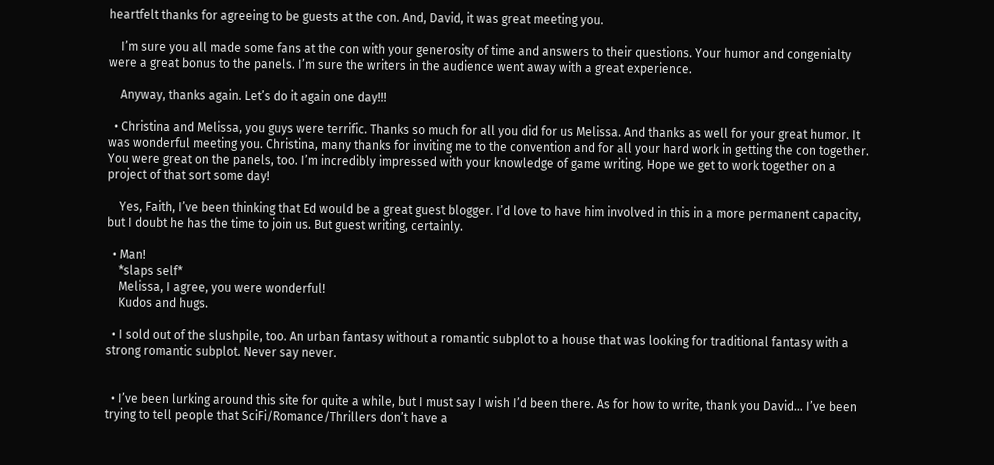heartfelt thanks for agreeing to be guests at the con. And, David, it was great meeting you.

    I’m sure you all made some fans at the con with your generosity of time and answers to their questions. Your humor and congenialty were a great bonus to the panels. I’m sure the writers in the audience went away with a great experience.

    Anyway, thanks again. Let’s do it again one day!!!

  • Christina and Melissa, you guys were terrific. Thanks so much for all you did for us Melissa. And thanks as well for your great humor. It was wonderful meeting you. Christina, many thanks for inviting me to the convention and for all your hard work in getting the con together. You were great on the panels, too. I’m incredibly impressed with your knowledge of game writing. Hope we get to work together on a project of that sort some day!

    Yes, Faith, I’ve been thinking that Ed would be a great guest blogger. I’d love to have him involved in this in a more permanent capacity, but I doubt he has the time to join us. But guest writing, certainly.

  • Man!
    *slaps self*
    Melissa, I agree, you were wonderful!
    Kudos and hugs.

  • I sold out of the slushpile, too. An urban fantasy without a romantic subplot to a house that was looking for traditional fantasy with a strong romantic subplot. Never say never.


  • I’ve been lurking around this site for quite a while, but I must say I wish I’d been there. As for how to write, thank you David… I’ve been trying to tell people that SciFi/Romance/Thrillers don’t have a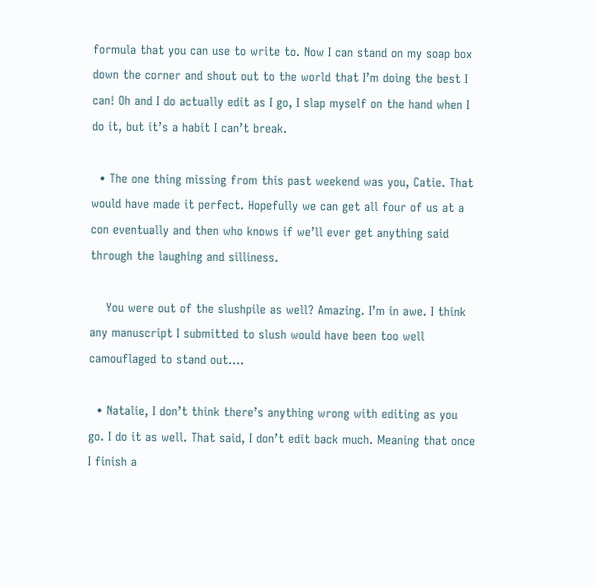formula that you can use to write to. Now I can stand on my soap box down the corner and shout out to the world that I’m doing the best I can! Oh and I do actually edit as I go, I slap myself on the hand when I do it, but it’s a habit I can’t break.

  • The one thing missing from this past weekend was you, Catie. That would have made it perfect. Hopefully we can get all four of us at a con eventually and then who knows if we’ll ever get anything said through the laughing and silliness.

    You were out of the slushpile as well? Amazing. I’m in awe. I think any manuscript I submitted to slush would have been too well camouflaged to stand out….

  • Natalie, I don’t think there’s anything wrong with editing as you go. I do it as well. That said, I don’t edit back much. Meaning that once I finish a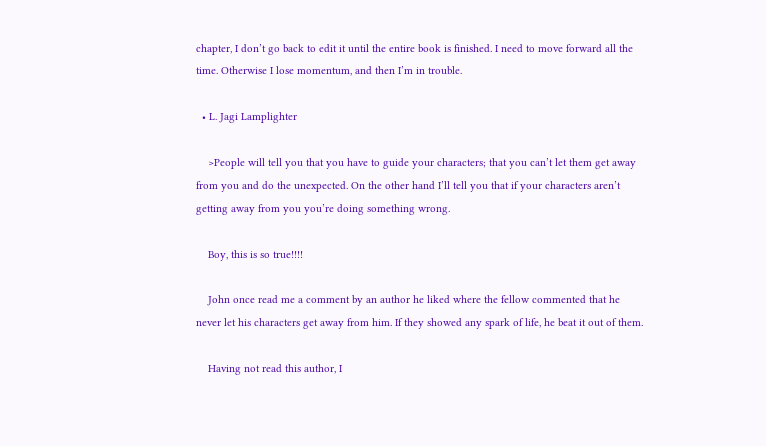chapter, I don’t go back to edit it until the entire book is finished. I need to move forward all the time. Otherwise I lose momentum, and then I’m in trouble.

  • L. Jagi Lamplighter

    >People will tell you that you have to guide your characters; that you can’t let them get away from you and do the unexpected. On the other hand I’ll tell you that if your characters aren’t getting away from you you’re doing something wrong.

    Boy, this is so true!!!!

    John once read me a comment by an author he liked where the fellow commented that he never let his characters get away from him. If they showed any spark of life, he beat it out of them.

    Having not read this author, I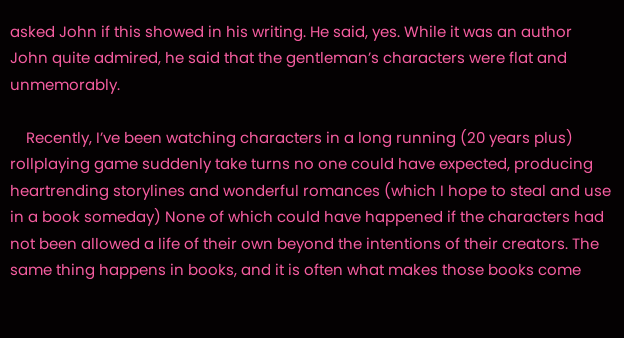asked John if this showed in his writing. He said, yes. While it was an author John quite admired, he said that the gentleman’s characters were flat and unmemorably.

    Recently, I’ve been watching characters in a long running (20 years plus) rollplaying game suddenly take turns no one could have expected, producing heartrending storylines and wonderful romances (which I hope to steal and use in a book someday) None of which could have happened if the characters had not been allowed a life of their own beyond the intentions of their creators. The same thing happens in books, and it is often what makes those books come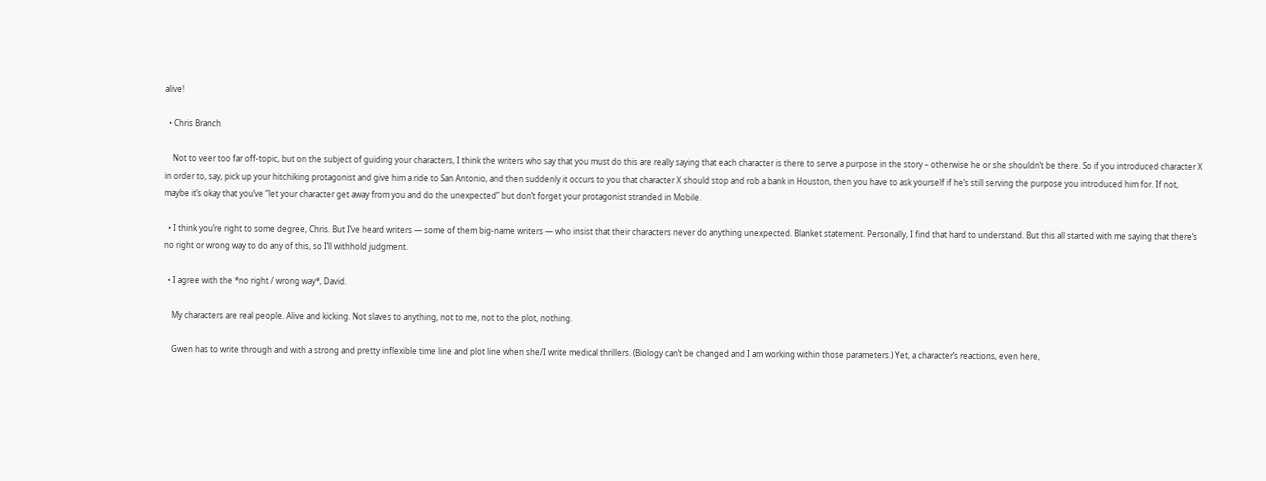alive!

  • Chris Branch

    Not to veer too far off-topic, but on the subject of guiding your characters, I think the writers who say that you must do this are really saying that each character is there to serve a purpose in the story – otherwise he or she shouldn’t be there. So if you introduced character X in order to, say, pick up your hitchiking protagonist and give him a ride to San Antonio, and then suddenly it occurs to you that character X should stop and rob a bank in Houston, then you have to ask yourself if he’s still serving the purpose you introduced him for. If not, maybe it’s okay that you’ve “let your character get away from you and do the unexpected” but don’t forget your protagonist stranded in Mobile.

  • I think you’re right to some degree, Chris. But I’ve heard writers — some of them big-name writers — who insist that their characters never do anything unexpected. Blanket statement. Personally, I find that hard to understand. But this all started with me saying that there’s no right or wrong way to do any of this, so I’ll withhold judgment.

  • I agree with the *no right / wrong way*, David.

    My characters are real people. Alive and kicking. Not slaves to anything, not to me, not to the plot, nothing.

    Gwen has to write through and with a strong and pretty inflexible time line and plot line when she/I write medical thrillers. (Biology can’t be changed and I am working within those parameters.) Yet, a character’s reactions, even here,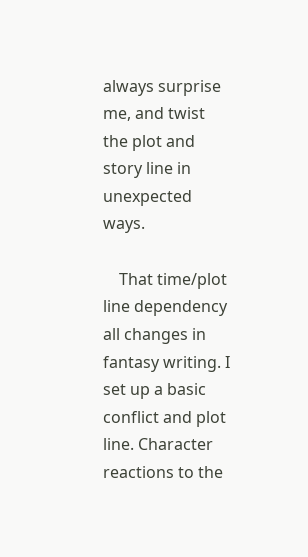always surprise me, and twist the plot and story line in unexpected ways.

    That time/plot line dependency all changes in fantasy writing. I set up a basic conflict and plot line. Character reactions to the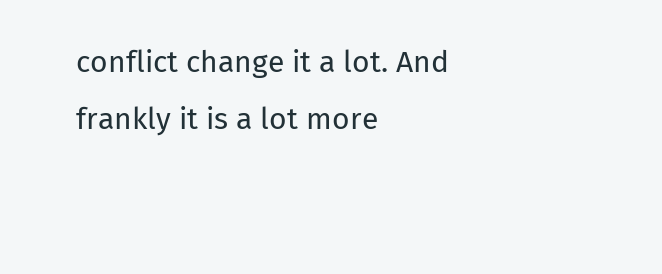conflict change it a lot. And frankly it is a lot more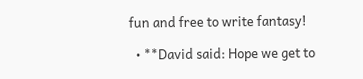fun and free to write fantasy!

  • **David said: Hope we get to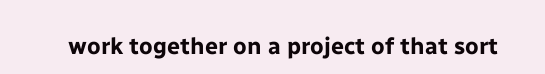work together on a project of that sort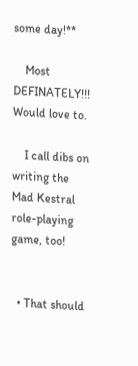some day!**

    Most DEFINATELY!!! Would love to.

    I call dibs on writing the Mad Kestral role-playing game, too!


  • That should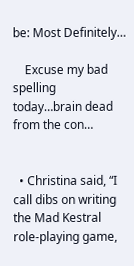be: Most Definitely…

    Excuse my bad spelling today…brain dead from the con…


  • Christina said, “I call dibs on writing the Mad Kestral role-playing game,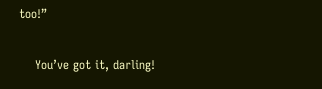too!”

    You’ve got it, darling!